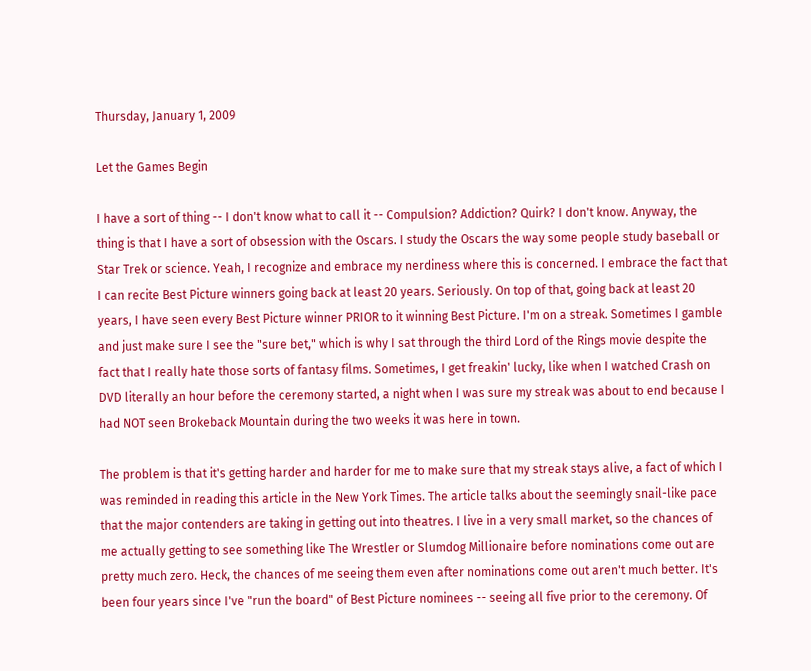Thursday, January 1, 2009

Let the Games Begin

I have a sort of thing -- I don't know what to call it -- Compulsion? Addiction? Quirk? I don't know. Anyway, the thing is that I have a sort of obsession with the Oscars. I study the Oscars the way some people study baseball or Star Trek or science. Yeah, I recognize and embrace my nerdiness where this is concerned. I embrace the fact that I can recite Best Picture winners going back at least 20 years. Seriously. On top of that, going back at least 20 years, I have seen every Best Picture winner PRIOR to it winning Best Picture. I'm on a streak. Sometimes I gamble and just make sure I see the "sure bet," which is why I sat through the third Lord of the Rings movie despite the fact that I really hate those sorts of fantasy films. Sometimes, I get freakin' lucky, like when I watched Crash on DVD literally an hour before the ceremony started, a night when I was sure my streak was about to end because I had NOT seen Brokeback Mountain during the two weeks it was here in town.

The problem is that it's getting harder and harder for me to make sure that my streak stays alive, a fact of which I was reminded in reading this article in the New York Times. The article talks about the seemingly snail-like pace that the major contenders are taking in getting out into theatres. I live in a very small market, so the chances of me actually getting to see something like The Wrestler or Slumdog Millionaire before nominations come out are pretty much zero. Heck, the chances of me seeing them even after nominations come out aren't much better. It's been four years since I've "run the board" of Best Picture nominees -- seeing all five prior to the ceremony. Of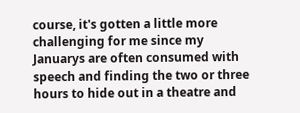course, it's gotten a little more challenging for me since my Januarys are often consumed with speech and finding the two or three hours to hide out in a theatre and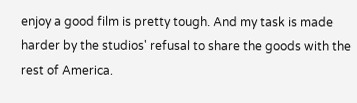enjoy a good film is pretty tough. And my task is made harder by the studios' refusal to share the goods with the rest of America.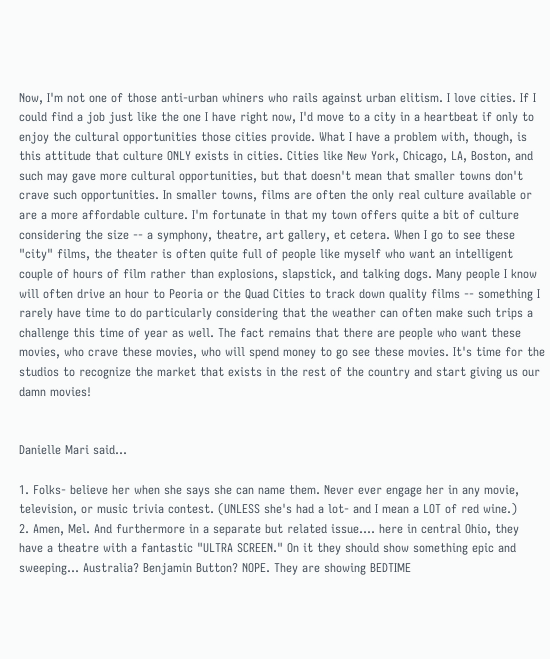Now, I'm not one of those anti-urban whiners who rails against urban elitism. I love cities. If I could find a job just like the one I have right now, I'd move to a city in a heartbeat if only to enjoy the cultural opportunities those cities provide. What I have a problem with, though, is this attitude that culture ONLY exists in cities. Cities like New York, Chicago, LA, Boston, and such may gave more cultural opportunities, but that doesn't mean that smaller towns don't crave such opportunities. In smaller towns, films are often the only real culture available or are a more affordable culture. I'm fortunate in that my town offers quite a bit of culture considering the size -- a symphony, theatre, art gallery, et cetera. When I go to see these "city" films, the theater is often quite full of people like myself who want an intelligent couple of hours of film rather than explosions, slapstick, and talking dogs. Many people I know will often drive an hour to Peoria or the Quad Cities to track down quality films -- something I rarely have time to do particularly considering that the weather can often make such trips a challenge this time of year as well. The fact remains that there are people who want these movies, who crave these movies, who will spend money to go see these movies. It's time for the studios to recognize the market that exists in the rest of the country and start giving us our damn movies!


Danielle Mari said...

1. Folks- believe her when she says she can name them. Never ever engage her in any movie, television, or music trivia contest. (UNLESS she's had a lot- and I mean a LOT of red wine.)
2. Amen, Mel. And furthermore in a separate but related issue.... here in central Ohio, they have a theatre with a fantastic "ULTRA SCREEN." On it they should show something epic and sweeping... Australia? Benjamin Button? NOPE. They are showing BEDTIME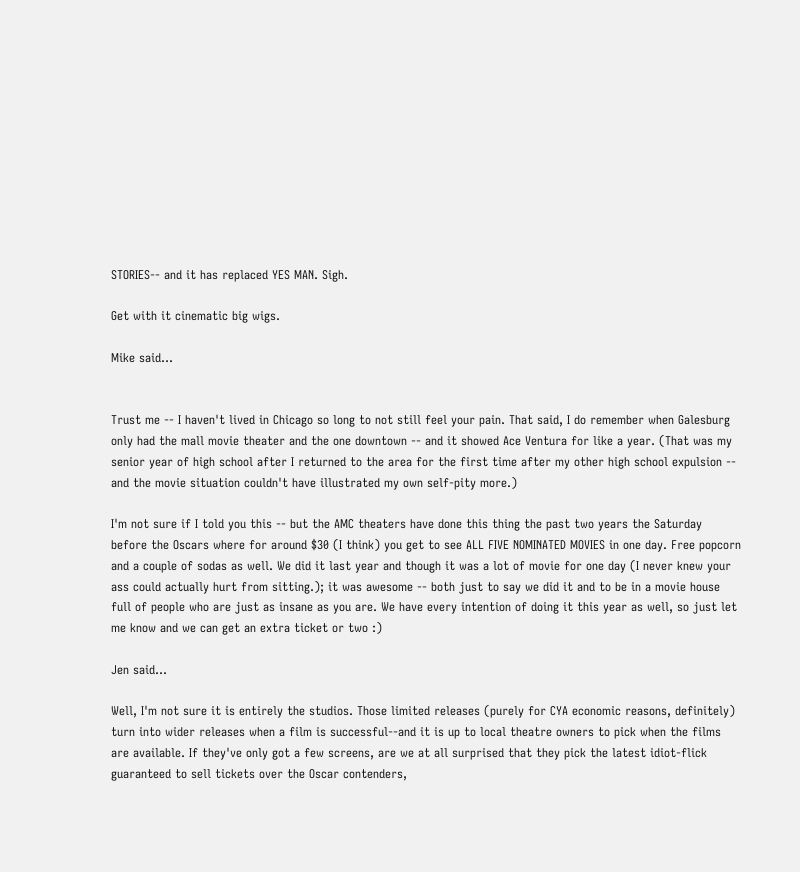STORIES-- and it has replaced YES MAN. Sigh.

Get with it cinematic big wigs.

Mike said...


Trust me -- I haven't lived in Chicago so long to not still feel your pain. That said, I do remember when Galesburg only had the mall movie theater and the one downtown -- and it showed Ace Ventura for like a year. (That was my senior year of high school after I returned to the area for the first time after my other high school expulsion -- and the movie situation couldn't have illustrated my own self-pity more.)

I'm not sure if I told you this -- but the AMC theaters have done this thing the past two years the Saturday before the Oscars where for around $30 (I think) you get to see ALL FIVE NOMINATED MOVIES in one day. Free popcorn and a couple of sodas as well. We did it last year and though it was a lot of movie for one day (I never knew your ass could actually hurt from sitting.); it was awesome -- both just to say we did it and to be in a movie house full of people who are just as insane as you are. We have every intention of doing it this year as well, so just let me know and we can get an extra ticket or two :)

Jen said...

Well, I'm not sure it is entirely the studios. Those limited releases (purely for CYA economic reasons, definitely) turn into wider releases when a film is successful--and it is up to local theatre owners to pick when the films are available. If they've only got a few screens, are we at all surprised that they pick the latest idiot-flick guaranteed to sell tickets over the Oscar contenders,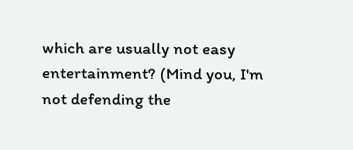which are usually not easy entertainment? (Mind you, I'm not defending the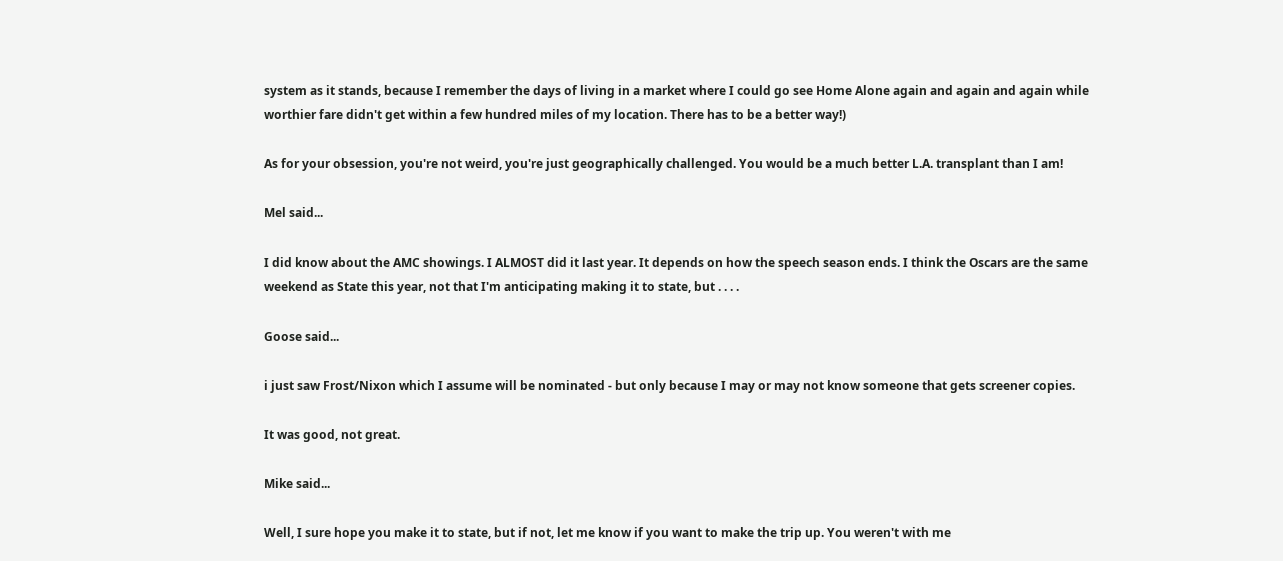system as it stands, because I remember the days of living in a market where I could go see Home Alone again and again and again while worthier fare didn't get within a few hundred miles of my location. There has to be a better way!)

As for your obsession, you're not weird, you're just geographically challenged. You would be a much better L.A. transplant than I am!

Mel said...

I did know about the AMC showings. I ALMOST did it last year. It depends on how the speech season ends. I think the Oscars are the same weekend as State this year, not that I'm anticipating making it to state, but . . . .

Goose said...

i just saw Frost/Nixon which I assume will be nominated - but only because I may or may not know someone that gets screener copies.

It was good, not great.

Mike said...

Well, I sure hope you make it to state, but if not, let me know if you want to make the trip up. You weren't with me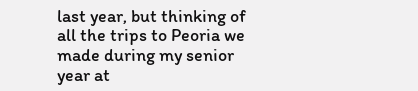last year, but thinking of all the trips to Peoria we made during my senior year at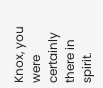Knox, you were certainly there in spirit.